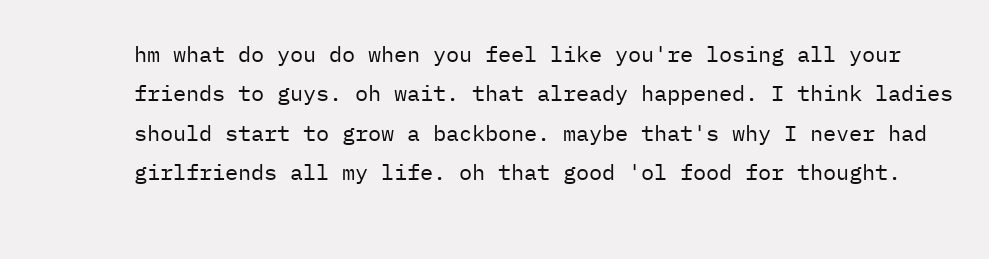hm what do you do when you feel like you're losing all your friends to guys. oh wait. that already happened. I think ladies should start to grow a backbone. maybe that's why I never had girlfriends all my life. oh that good 'ol food for thought.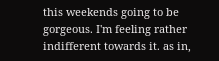this weekends going to be gorgeous. I'm feeling rather indifferent towards it. as in,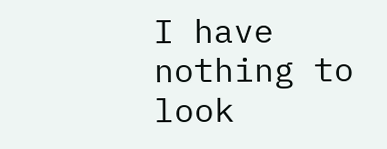I have nothing to look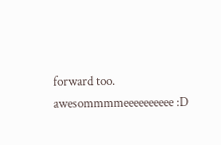forward too. awesommmmeeeeeeeeee :D